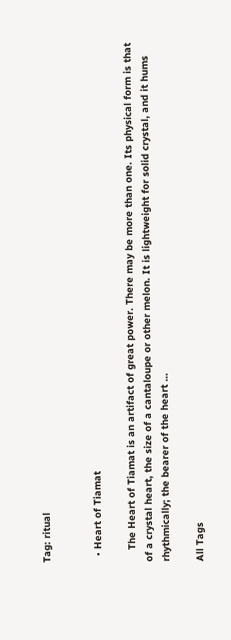Tag: ritual


  • Heart of Tiamat

    The Heart of Tiamat is an artifact of great power. There may be more than one. Its physical form is that of a crystal heart, the size of a cantaloupe or other melon. It is lightweight for solid crystal, and it hums rhythmically; the bearer of the heart …

All Tags